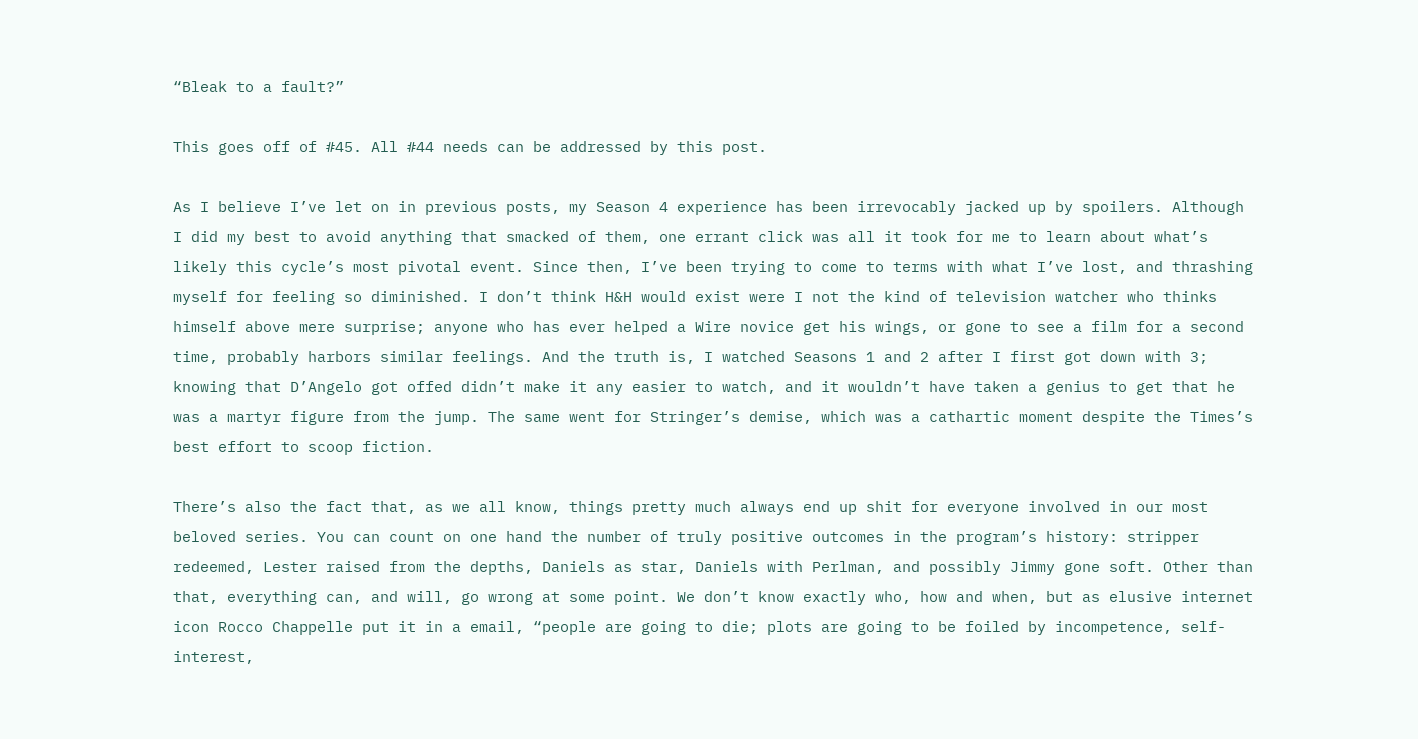“Bleak to a fault?”

This goes off of #45. All #44 needs can be addressed by this post.

As I believe I’ve let on in previous posts, my Season 4 experience has been irrevocably jacked up by spoilers. Although I did my best to avoid anything that smacked of them, one errant click was all it took for me to learn about what’s likely this cycle’s most pivotal event. Since then, I’ve been trying to come to terms with what I’ve lost, and thrashing myself for feeling so diminished. I don’t think H&H would exist were I not the kind of television watcher who thinks himself above mere surprise; anyone who has ever helped a Wire novice get his wings, or gone to see a film for a second time, probably harbors similar feelings. And the truth is, I watched Seasons 1 and 2 after I first got down with 3; knowing that D’Angelo got offed didn’t make it any easier to watch, and it wouldn’t have taken a genius to get that he was a martyr figure from the jump. The same went for Stringer’s demise, which was a cathartic moment despite the Times’s best effort to scoop fiction.

There’s also the fact that, as we all know, things pretty much always end up shit for everyone involved in our most beloved series. You can count on one hand the number of truly positive outcomes in the program’s history: stripper redeemed, Lester raised from the depths, Daniels as star, Daniels with Perlman, and possibly Jimmy gone soft. Other than that, everything can, and will, go wrong at some point. We don’t know exactly who, how and when, but as elusive internet icon Rocco Chappelle put it in a email, “people are going to die; plots are going to be foiled by incompetence, self-interest,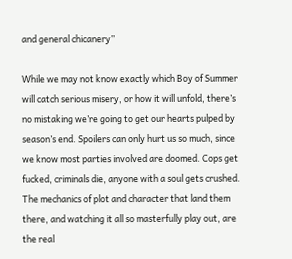and general chicanery”

While we may not know exactly which Boy of Summer will catch serious misery, or how it will unfold, there’s no mistaking we’re going to get our hearts pulped by season’s end. Spoilers can only hurt us so much, since we know most parties involved are doomed. Cops get fucked, criminals die, anyone with a soul gets crushed. The mechanics of plot and character that land them there, and watching it all so masterfully play out, are the real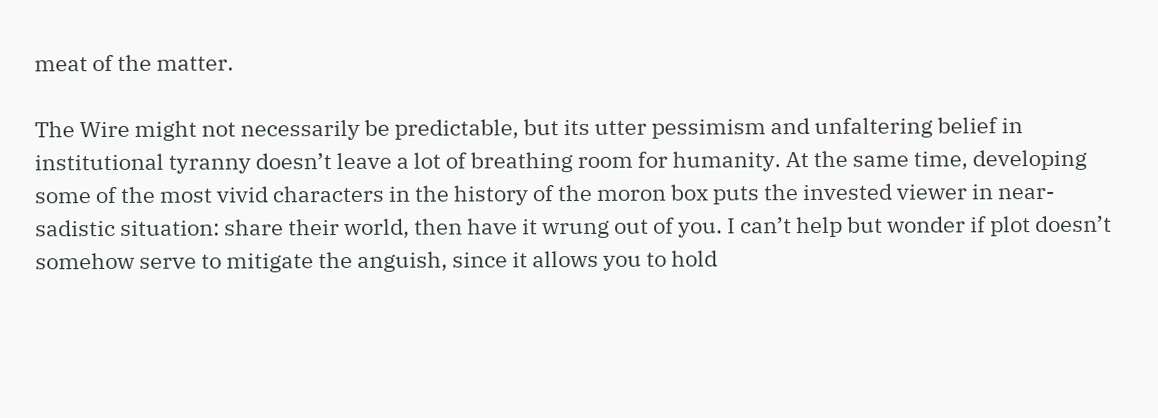meat of the matter.

The Wire might not necessarily be predictable, but its utter pessimism and unfaltering belief in institutional tyranny doesn’t leave a lot of breathing room for humanity. At the same time, developing some of the most vivid characters in the history of the moron box puts the invested viewer in near-sadistic situation: share their world, then have it wrung out of you. I can’t help but wonder if plot doesn’t somehow serve to mitigate the anguish, since it allows you to hold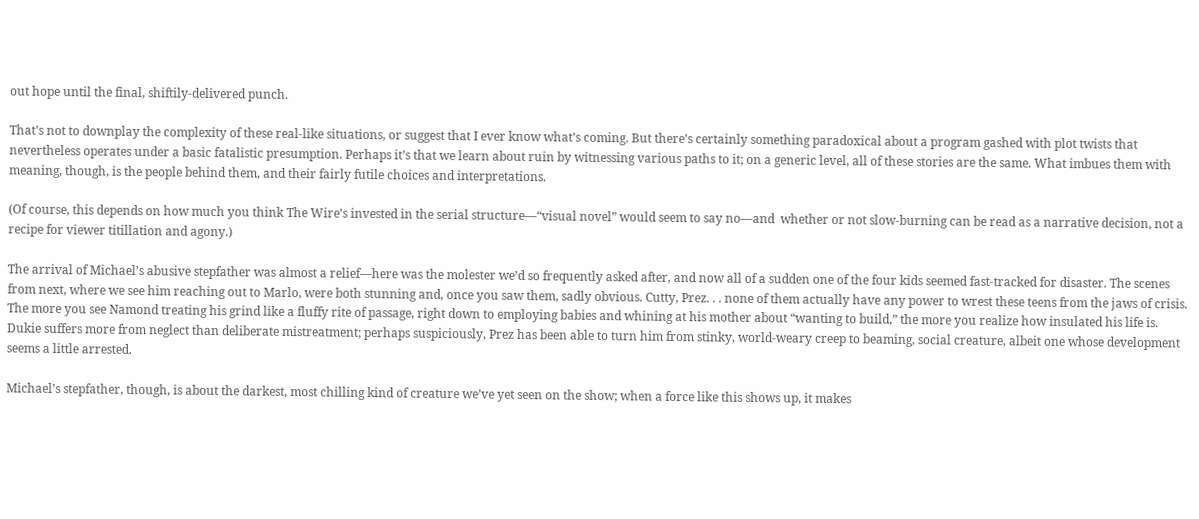out hope until the final, shiftily-delivered punch.

That’s not to downplay the complexity of these real-like situations, or suggest that I ever know what’s coming. But there’s certainly something paradoxical about a program gashed with plot twists that nevertheless operates under a basic fatalistic presumption. Perhaps it’s that we learn about ruin by witnessing various paths to it; on a generic level, all of these stories are the same. What imbues them with meaning, though, is the people behind them, and their fairly futile choices and interpretations.

(Of course, this depends on how much you think The Wire’s invested in the serial structure—“visual novel” would seem to say no—and  whether or not slow-burning can be read as a narrative decision, not a recipe for viewer titillation and agony.)

The arrival of Michael’s abusive stepfather was almost a relief—here was the molester we’d so frequently asked after, and now all of a sudden one of the four kids seemed fast-tracked for disaster. The scenes from next, where we see him reaching out to Marlo, were both stunning and, once you saw them, sadly obvious. Cutty, Prez. . . none of them actually have any power to wrest these teens from the jaws of crisis. The more you see Namond treating his grind like a fluffy rite of passage, right down to employing babies and whining at his mother about “wanting to build,” the more you realize how insulated his life is. Dukie suffers more from neglect than deliberate mistreatment; perhaps suspiciously, Prez has been able to turn him from stinky, world-weary creep to beaming, social creature, albeit one whose development seems a little arrested.

Michael’s stepfather, though, is about the darkest, most chilling kind of creature we’ve yet seen on the show; when a force like this shows up, it makes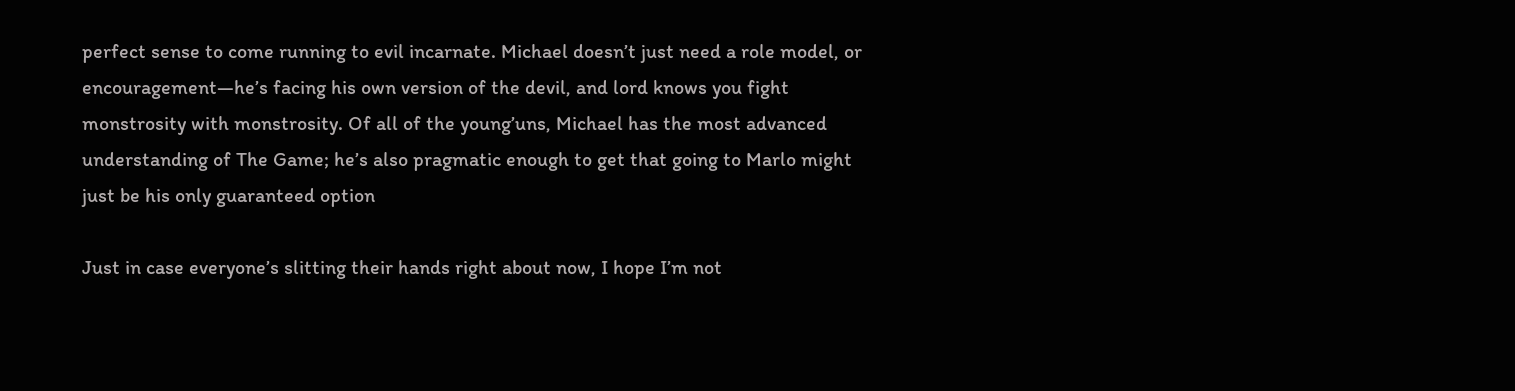perfect sense to come running to evil incarnate. Michael doesn’t just need a role model, or encouragement—he’s facing his own version of the devil, and lord knows you fight monstrosity with monstrosity. Of all of the young’uns, Michael has the most advanced understanding of The Game; he’s also pragmatic enough to get that going to Marlo might just be his only guaranteed option

Just in case everyone’s slitting their hands right about now, I hope I’m not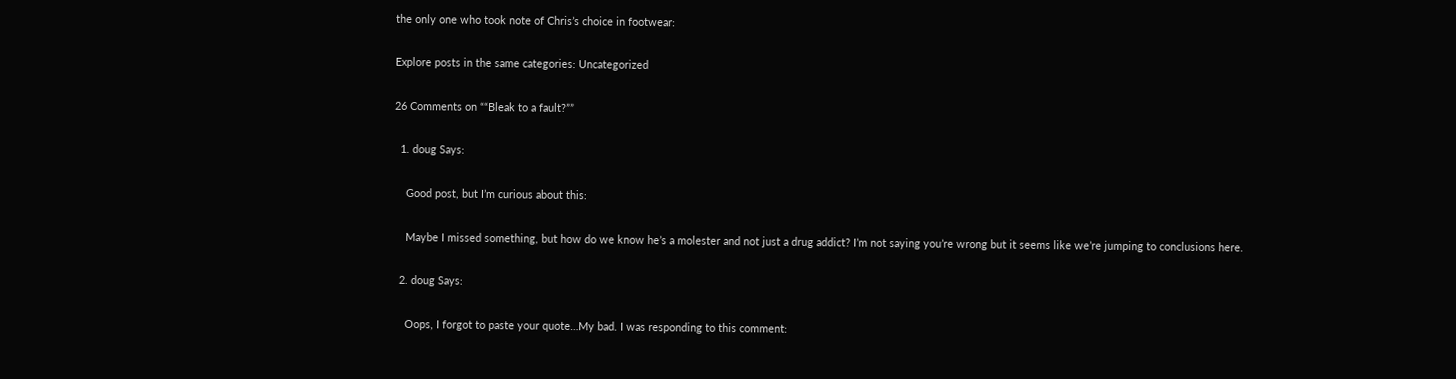the only one who took note of Chris’s choice in footwear:

Explore posts in the same categories: Uncategorized

26 Comments on ““Bleak to a fault?””

  1. doug Says:

    Good post, but I’m curious about this:

    Maybe I missed something, but how do we know he’s a molester and not just a drug addict? I’m not saying you’re wrong but it seems like we’re jumping to conclusions here.

  2. doug Says:

    Oops, I forgot to paste your quote…My bad. I was responding to this comment: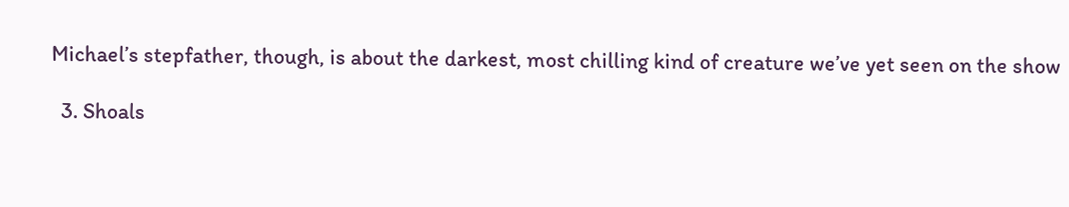Michael’s stepfather, though, is about the darkest, most chilling kind of creature we’ve yet seen on the show

  3. Shoals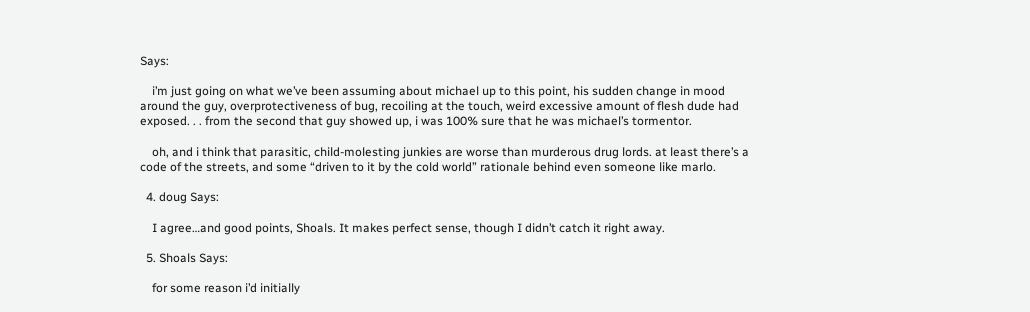Says:

    i’m just going on what we’ve been assuming about michael up to this point, his sudden change in mood around the guy, overprotectiveness of bug, recoiling at the touch, weird excessive amount of flesh dude had exposed. . . from the second that guy showed up, i was 100% sure that he was michael’s tormentor.

    oh, and i think that parasitic, child-molesting junkies are worse than murderous drug lords. at least there’s a code of the streets, and some “driven to it by the cold world” rationale behind even someone like marlo.

  4. doug Says:

    I agree…and good points, Shoals. It makes perfect sense, though I didn’t catch it right away.

  5. Shoals Says:

    for some reason i’d initially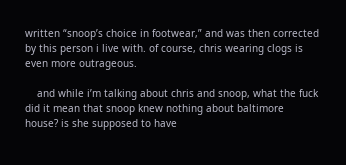written “snoop’s choice in footwear,” and was then corrected by this person i live with. of course, chris wearing clogs is even more outrageous.

    and while i’m talking about chris and snoop, what the fuck did it mean that snoop knew nothing about baltimore house? is she supposed to have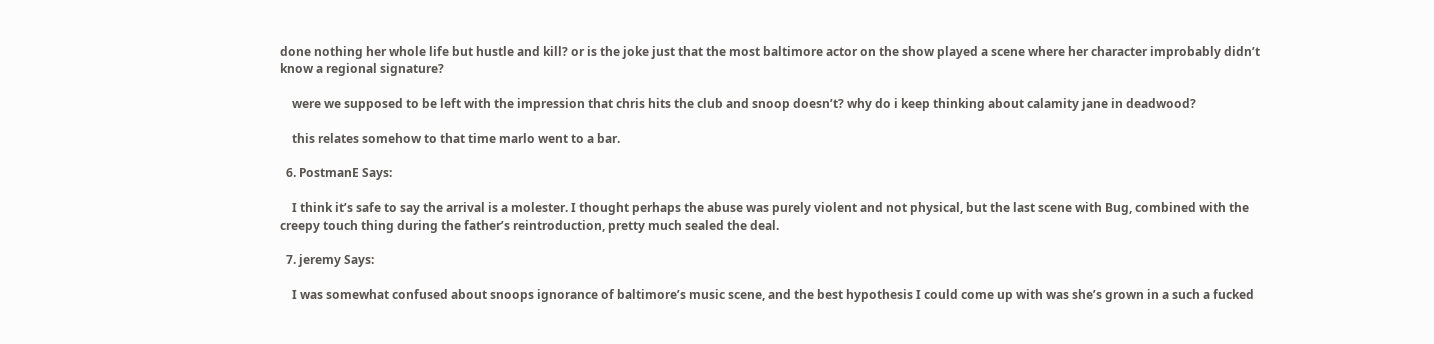done nothing her whole life but hustle and kill? or is the joke just that the most baltimore actor on the show played a scene where her character improbably didn’t know a regional signature?

    were we supposed to be left with the impression that chris hits the club and snoop doesn’t? why do i keep thinking about calamity jane in deadwood?

    this relates somehow to that time marlo went to a bar.

  6. PostmanE Says:

    I think it’s safe to say the arrival is a molester. I thought perhaps the abuse was purely violent and not physical, but the last scene with Bug, combined with the creepy touch thing during the father’s reintroduction, pretty much sealed the deal.

  7. jeremy Says:

    I was somewhat confused about snoops ignorance of baltimore’s music scene, and the best hypothesis I could come up with was she’s grown in a such a fucked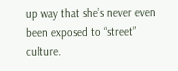up way that she’s never even been exposed to “street” culture.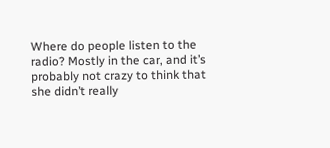Where do people listen to the radio? Mostly in the car, and it’s probably not crazy to think that she didn’t really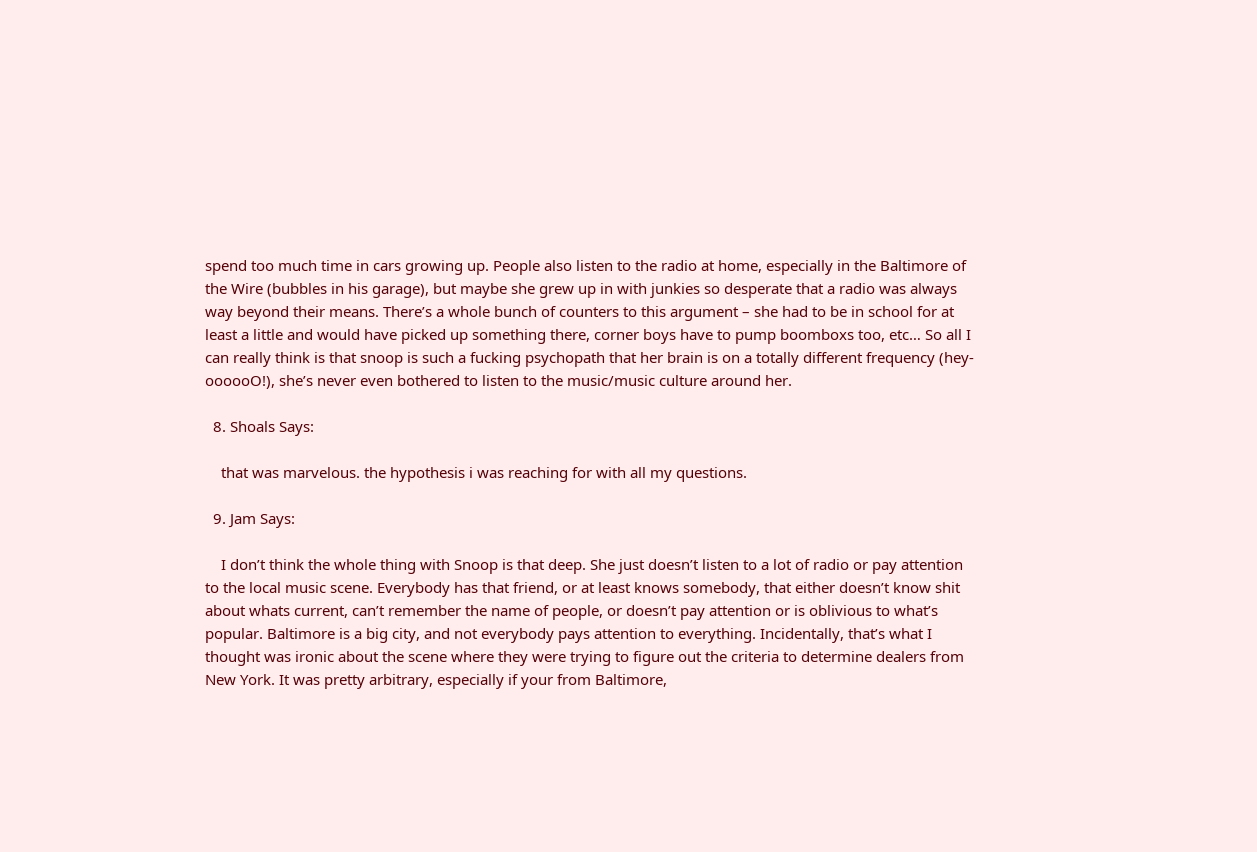spend too much time in cars growing up. People also listen to the radio at home, especially in the Baltimore of the Wire (bubbles in his garage), but maybe she grew up in with junkies so desperate that a radio was always way beyond their means. There’s a whole bunch of counters to this argument – she had to be in school for at least a little and would have picked up something there, corner boys have to pump boomboxs too, etc… So all I can really think is that snoop is such a fucking psychopath that her brain is on a totally different frequency (hey-oooooO!), she’s never even bothered to listen to the music/music culture around her.

  8. Shoals Says:

    that was marvelous. the hypothesis i was reaching for with all my questions.

  9. Jam Says:

    I don’t think the whole thing with Snoop is that deep. She just doesn’t listen to a lot of radio or pay attention to the local music scene. Everybody has that friend, or at least knows somebody, that either doesn’t know shit about whats current, can’t remember the name of people, or doesn’t pay attention or is oblivious to what’s popular. Baltimore is a big city, and not everybody pays attention to everything. Incidentally, that’s what I thought was ironic about the scene where they were trying to figure out the criteria to determine dealers from New York. It was pretty arbitrary, especially if your from Baltimore,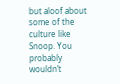but aloof about some of the culture like Snoop. You probably wouldn’t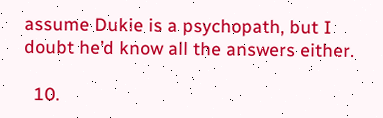assume Dukie is a psychopath, but I doubt he’d know all the answers either.

  10.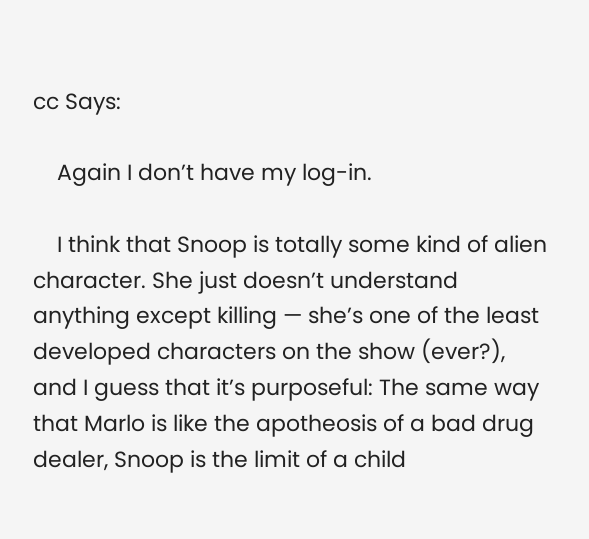cc Says:

    Again I don’t have my log-in.

    I think that Snoop is totally some kind of alien character. She just doesn’t understand anything except killing — she’s one of the least developed characters on the show (ever?), and I guess that it’s purposeful: The same way that Marlo is like the apotheosis of a bad drug dealer, Snoop is the limit of a child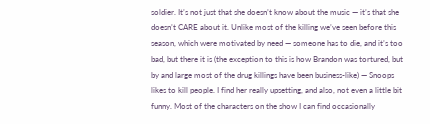soldier. It’s not just that she doesn’t know about the music — it’s that she doesn’t CARE about it. Unlike most of the killing we’ve seen before this season, which were motivated by need — someone has to die, and it’s too bad, but there it is (the exception to this is how Brandon was tortured, but by and large most of the drug killings have been business-like) — Snoops likes to kill people. I find her really upsetting, and also, not even a little bit funny. Most of the characters on the show I can find occasionally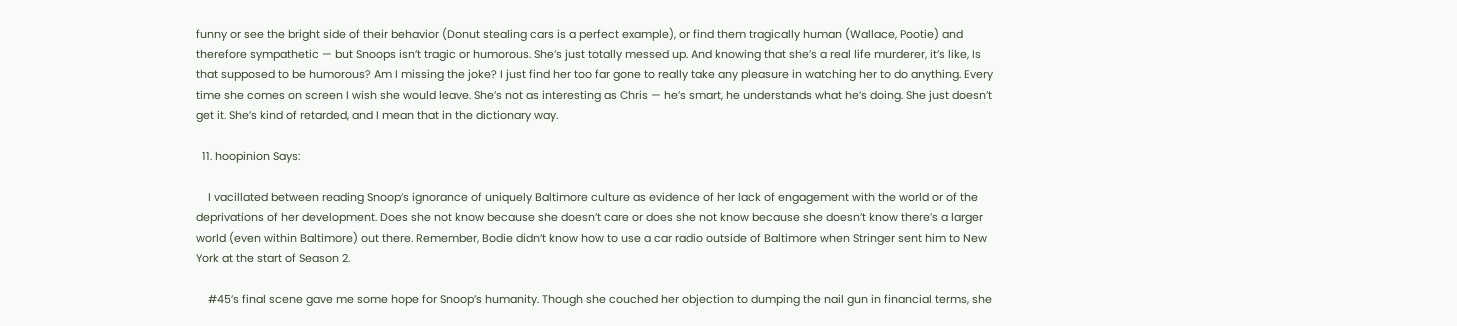funny or see the bright side of their behavior (Donut stealing cars is a perfect example), or find them tragically human (Wallace, Pootie) and therefore sympathetic — but Snoops isn’t tragic or humorous. She’s just totally messed up. And knowing that she’s a real life murderer, it’s like, Is that supposed to be humorous? Am I missing the joke? I just find her too far gone to really take any pleasure in watching her to do anything. Every time she comes on screen I wish she would leave. She’s not as interesting as Chris — he’s smart, he understands what he’s doing. She just doesn’t get it. She’s kind of retarded, and I mean that in the dictionary way.

  11. hoopinion Says:

    I vacillated between reading Snoop’s ignorance of uniquely Baltimore culture as evidence of her lack of engagement with the world or of the deprivations of her development. Does she not know because she doesn’t care or does she not know because she doesn’t know there’s a larger world (even within Baltimore) out there. Remember, Bodie didn’t know how to use a car radio outside of Baltimore when Stringer sent him to New York at the start of Season 2.

    #45’s final scene gave me some hope for Snoop’s humanity. Though she couched her objection to dumping the nail gun in financial terms, she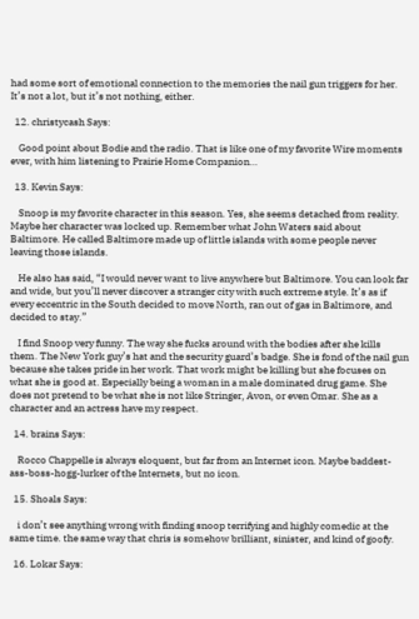had some sort of emotional connection to the memories the nail gun triggers for her. It’s not a lot, but it’s not nothing, either.

  12. christycash Says:

    Good point about Bodie and the radio. That is like one of my favorite Wire moments ever, with him listening to Prairie Home Companion…

  13. Kevin Says:

    Snoop is my favorite character in this season. Yes, she seems detached from reality. Maybe her character was locked up. Remember what John Waters said about Baltimore. He called Baltimore made up of little islands with some people never leaving those islands.

    He also has said, “I would never want to live anywhere but Baltimore. You can look far and wide, but you’ll never discover a stranger city with such extreme style. It’s as if every eccentric in the South decided to move North, ran out of gas in Baltimore, and decided to stay.”

    I find Snoop very funny. The way she fucks around with the bodies after she kills them. The New York guy’s hat and the security guard’s badge. She is fond of the nail gun because she takes pride in her work. That work might be killing but she focuses on what she is good at. Especially being a woman in a male dominated drug game. She does not pretend to be what she is not like Stringer, Avon, or even Omar. She as a character and an actress have my respect.

  14. brains Says:

    Rocco Chappelle is always eloquent, but far from an Internet icon. Maybe baddest-ass-boss-hogg-lurker of the Internets, but no icon.

  15. Shoals Says:

    i don’t see anything wrong with finding snoop terrifying and highly comedic at the same time. the same way that chris is somehow brilliant, sinister, and kind of goofy.

  16. Lokar Says: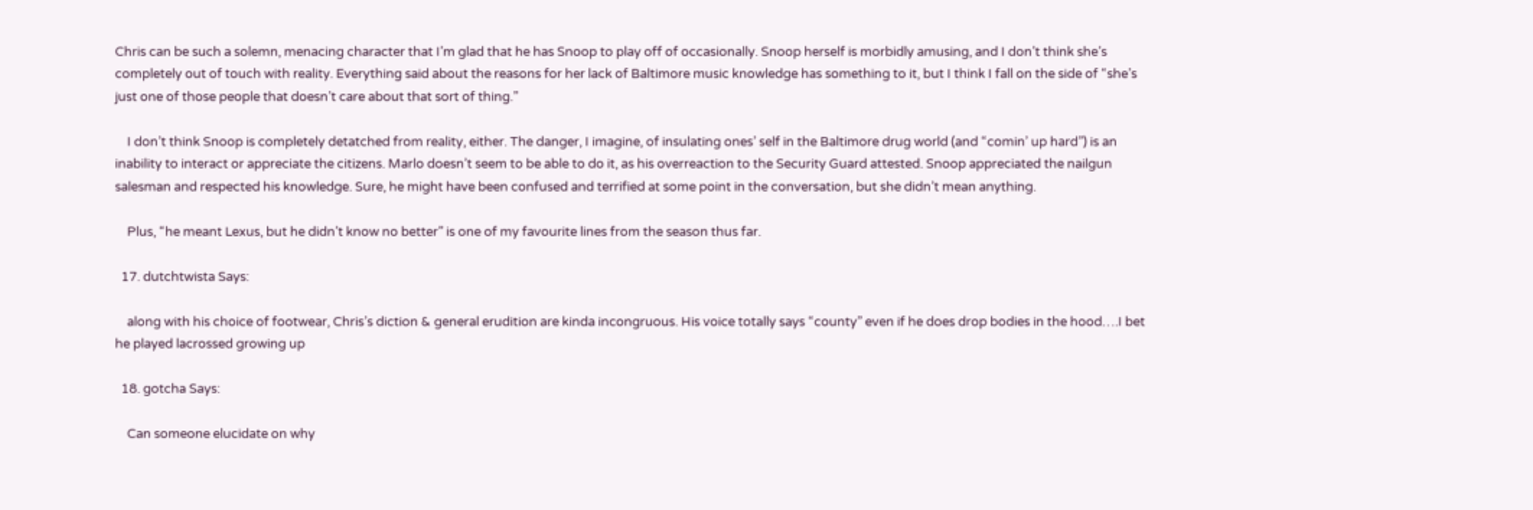Chris can be such a solemn, menacing character that I’m glad that he has Snoop to play off of occasionally. Snoop herself is morbidly amusing, and I don’t think she’s completely out of touch with reality. Everything said about the reasons for her lack of Baltimore music knowledge has something to it, but I think I fall on the side of “she’s just one of those people that doesn’t care about that sort of thing.”

    I don’t think Snoop is completely detatched from reality, either. The danger, I imagine, of insulating ones’ self in the Baltimore drug world (and “comin’ up hard”) is an inability to interact or appreciate the citizens. Marlo doesn’t seem to be able to do it, as his overreaction to the Security Guard attested. Snoop appreciated the nailgun salesman and respected his knowledge. Sure, he might have been confused and terrified at some point in the conversation, but she didn’t mean anything.

    Plus, “he meant Lexus, but he didn’t know no better” is one of my favourite lines from the season thus far.

  17. dutchtwista Says:

    along with his choice of footwear, Chris’s diction & general erudition are kinda incongruous. His voice totally says “county” even if he does drop bodies in the hood….I bet he played lacrossed growing up

  18. gotcha Says:

    Can someone elucidate on why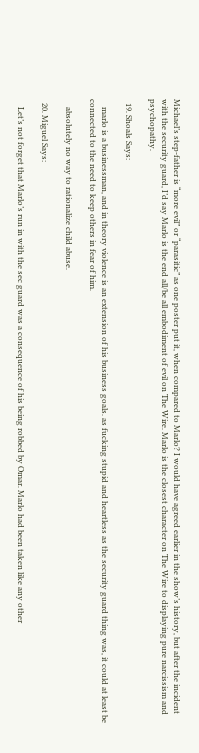Michael’s step-father is “more evil” or “parasitic” as one poster put it, when compared to Marlo? I would have agreed earlier in the show’s history, but after the incident with the security guard, I’d say Marlo is the end all/be all embodiment of evil on The Wire. Marlo is the closest character on The Wire to displaying pure narcissism and psychopathy.

  19. Shoals Says:

    marlo is a businessman, and in theory violence is an extension of his business goals. as fucking stupid and heartless as the security guard thing was, it could at least be connected to the need to keep others in fear of him.

    absolutely no way to rationalize child abuse.

  20. Miguel Says:

    Let’s not forget that Marlo’s run in with the sec guard was a consequence of his being robbed by Omar. Marlo had been taken like any other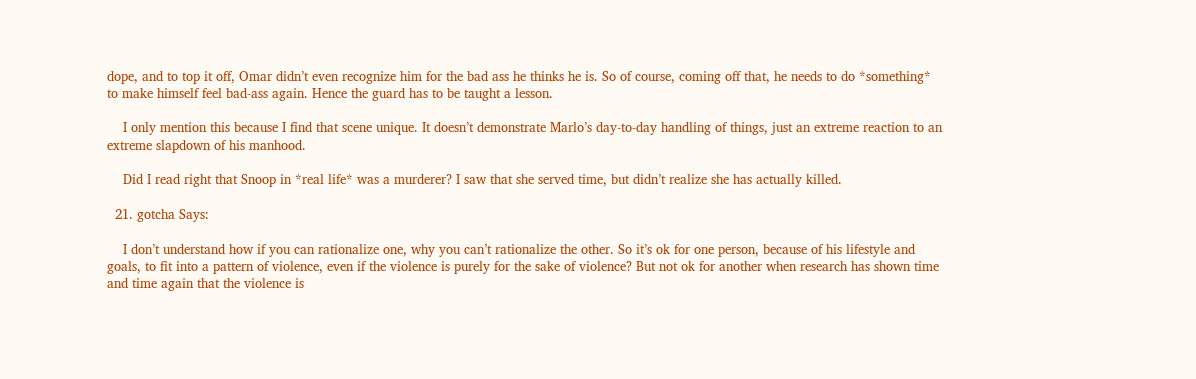dope, and to top it off, Omar didn’t even recognize him for the bad ass he thinks he is. So of course, coming off that, he needs to do *something* to make himself feel bad-ass again. Hence the guard has to be taught a lesson.

    I only mention this because I find that scene unique. It doesn’t demonstrate Marlo’s day-to-day handling of things, just an extreme reaction to an extreme slapdown of his manhood.

    Did I read right that Snoop in *real life* was a murderer? I saw that she served time, but didn’t realize she has actually killed.

  21. gotcha Says:

    I don’t understand how if you can rationalize one, why you can’t rationalize the other. So it’s ok for one person, because of his lifestyle and goals, to fit into a pattern of violence, even if the violence is purely for the sake of violence? But not ok for another when research has shown time and time again that the violence is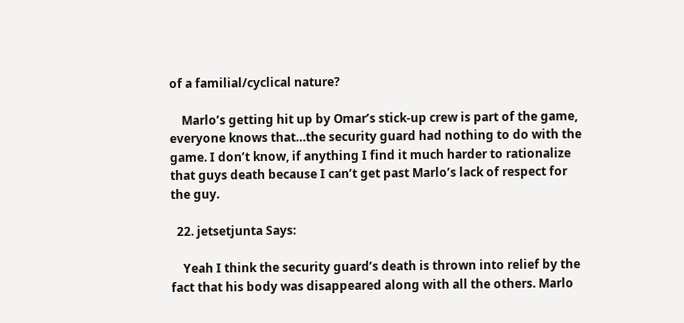of a familial/cyclical nature?

    Marlo’s getting hit up by Omar’s stick-up crew is part of the game, everyone knows that…the security guard had nothing to do with the game. I don’t know, if anything I find it much harder to rationalize that guys death because I can’t get past Marlo’s lack of respect for the guy.

  22. jetsetjunta Says:

    Yeah I think the security guard’s death is thrown into relief by the fact that his body was disappeared along with all the others. Marlo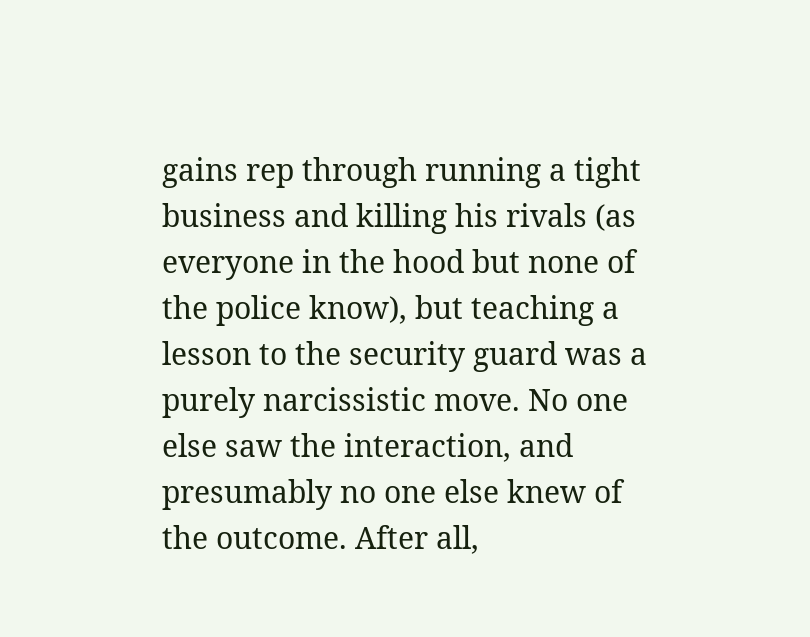gains rep through running a tight business and killing his rivals (as everyone in the hood but none of the police know), but teaching a lesson to the security guard was a purely narcissistic move. No one else saw the interaction, and presumably no one else knew of the outcome. After all,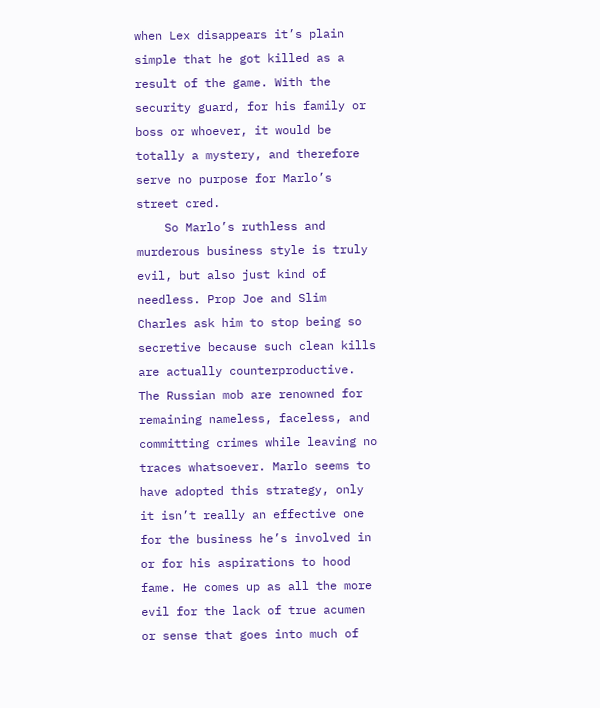when Lex disappears it’s plain simple that he got killed as a result of the game. With the security guard, for his family or boss or whoever, it would be totally a mystery, and therefore serve no purpose for Marlo’s street cred.
    So Marlo’s ruthless and murderous business style is truly evil, but also just kind of needless. Prop Joe and Slim Charles ask him to stop being so secretive because such clean kills are actually counterproductive. The Russian mob are renowned for remaining nameless, faceless, and committing crimes while leaving no traces whatsoever. Marlo seems to have adopted this strategy, only it isn’t really an effective one for the business he’s involved in or for his aspirations to hood fame. He comes up as all the more evil for the lack of true acumen or sense that goes into much of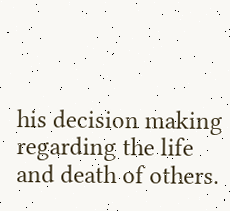his decision making regarding the life and death of others.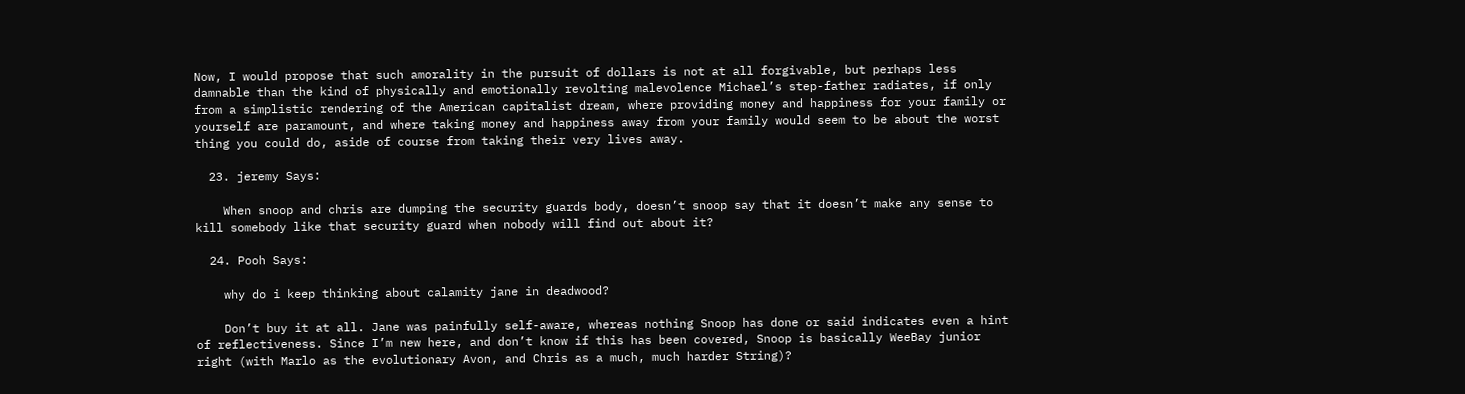Now, I would propose that such amorality in the pursuit of dollars is not at all forgivable, but perhaps less damnable than the kind of physically and emotionally revolting malevolence Michael’s step-father radiates, if only from a simplistic rendering of the American capitalist dream, where providing money and happiness for your family or yourself are paramount, and where taking money and happiness away from your family would seem to be about the worst thing you could do, aside of course from taking their very lives away.

  23. jeremy Says:

    When snoop and chris are dumping the security guards body, doesn’t snoop say that it doesn’t make any sense to kill somebody like that security guard when nobody will find out about it?

  24. Pooh Says:

    why do i keep thinking about calamity jane in deadwood?

    Don’t buy it at all. Jane was painfully self-aware, whereas nothing Snoop has done or said indicates even a hint of reflectiveness. Since I’m new here, and don’t know if this has been covered, Snoop is basically WeeBay junior right (with Marlo as the evolutionary Avon, and Chris as a much, much harder String)?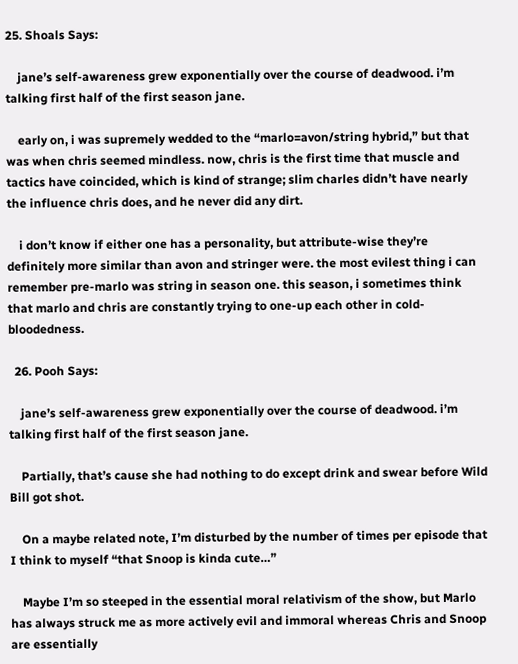25. Shoals Says:

    jane’s self-awareness grew exponentially over the course of deadwood. i’m talking first half of the first season jane.

    early on, i was supremely wedded to the “marlo=avon/string hybrid,” but that was when chris seemed mindless. now, chris is the first time that muscle and tactics have coincided, which is kind of strange; slim charles didn’t have nearly the influence chris does, and he never did any dirt.

    i don’t know if either one has a personality, but attribute-wise they’re definitely more similar than avon and stringer were. the most evilest thing i can remember pre-marlo was string in season one. this season, i sometimes think that marlo and chris are constantly trying to one-up each other in cold-bloodedness.

  26. Pooh Says:

    jane’s self-awareness grew exponentially over the course of deadwood. i’m talking first half of the first season jane.

    Partially, that’s cause she had nothing to do except drink and swear before Wild Bill got shot.

    On a maybe related note, I’m disturbed by the number of times per episode that I think to myself “that Snoop is kinda cute…”

    Maybe I’m so steeped in the essential moral relativism of the show, but Marlo has always struck me as more actively evil and immoral whereas Chris and Snoop are essentially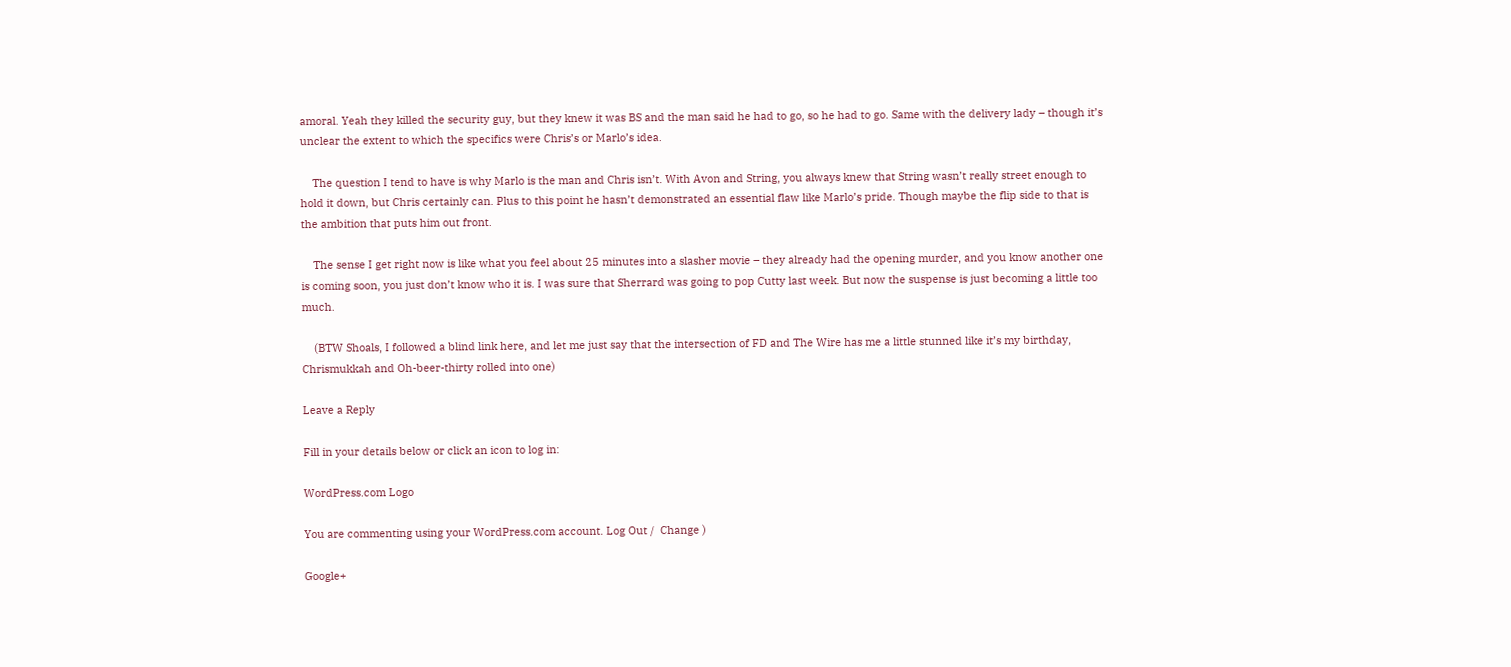amoral. Yeah they killed the security guy, but they knew it was BS and the man said he had to go, so he had to go. Same with the delivery lady – though it’s unclear the extent to which the specifics were Chris’s or Marlo’s idea.

    The question I tend to have is why Marlo is the man and Chris isn’t. With Avon and String, you always knew that String wasn’t really street enough to hold it down, but Chris certainly can. Plus to this point he hasn’t demonstrated an essential flaw like Marlo’s pride. Though maybe the flip side to that is the ambition that puts him out front.

    The sense I get right now is like what you feel about 25 minutes into a slasher movie – they already had the opening murder, and you know another one is coming soon, you just don’t know who it is. I was sure that Sherrard was going to pop Cutty last week. But now the suspense is just becoming a little too much.

    (BTW Shoals, I followed a blind link here, and let me just say that the intersection of FD and The Wire has me a little stunned like it’s my birthday, Chrismukkah and Oh-beer-thirty rolled into one)

Leave a Reply

Fill in your details below or click an icon to log in:

WordPress.com Logo

You are commenting using your WordPress.com account. Log Out /  Change )

Google+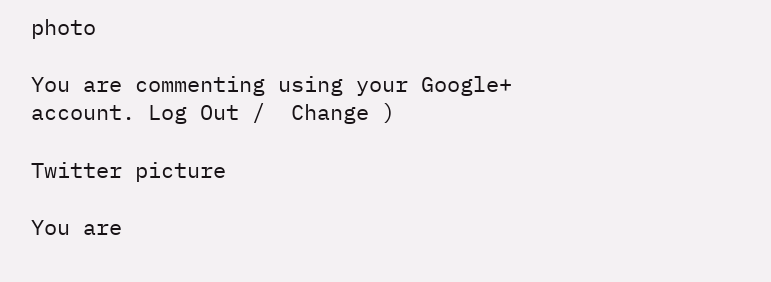photo

You are commenting using your Google+ account. Log Out /  Change )

Twitter picture

You are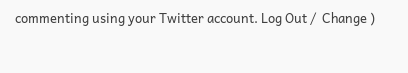commenting using your Twitter account. Log Out /  Change )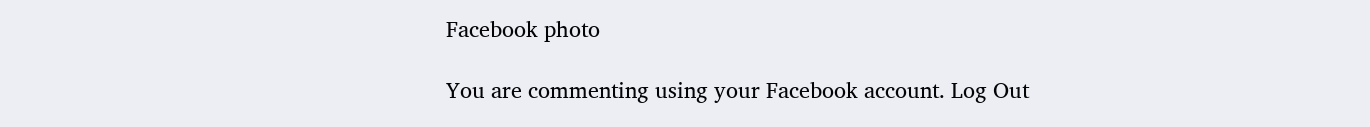Facebook photo

You are commenting using your Facebook account. Log Out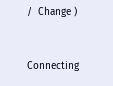/  Change )


Connecting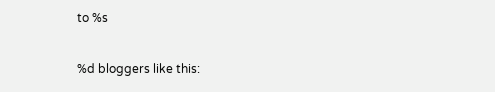to %s

%d bloggers like this: